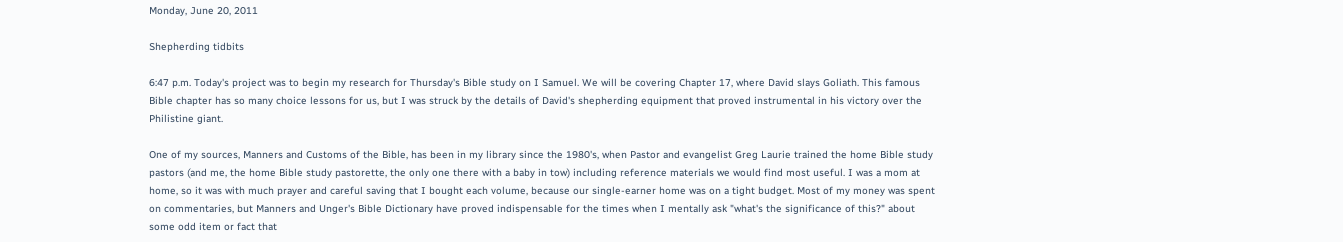Monday, June 20, 2011

Shepherding tidbits

6:47 p.m. Today's project was to begin my research for Thursday's Bible study on I Samuel. We will be covering Chapter 17, where David slays Goliath. This famous Bible chapter has so many choice lessons for us, but I was struck by the details of David's shepherding equipment that proved instrumental in his victory over the Philistine giant.

One of my sources, Manners and Customs of the Bible, has been in my library since the 1980's, when Pastor and evangelist Greg Laurie trained the home Bible study pastors (and me, the home Bible study pastorette, the only one there with a baby in tow) including reference materials we would find most useful. I was a mom at home, so it was with much prayer and careful saving that I bought each volume, because our single-earner home was on a tight budget. Most of my money was spent on commentaries, but Manners and Unger's Bible Dictionary have proved indispensable for the times when I mentally ask "what's the significance of this?" about some odd item or fact that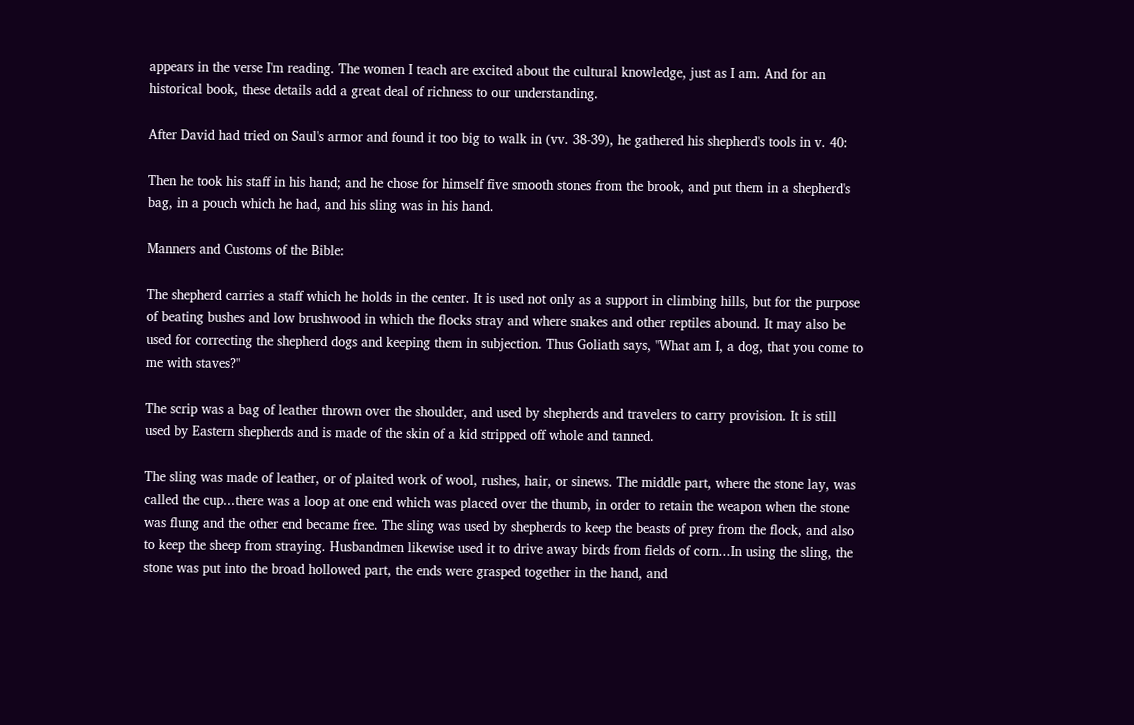appears in the verse I'm reading. The women I teach are excited about the cultural knowledge, just as I am. And for an historical book, these details add a great deal of richness to our understanding.

After David had tried on Saul's armor and found it too big to walk in (vv. 38-39), he gathered his shepherd's tools in v. 40:

Then he took his staff in his hand; and he chose for himself five smooth stones from the brook, and put them in a shepherd's bag, in a pouch which he had, and his sling was in his hand.

Manners and Customs of the Bible:

The shepherd carries a staff which he holds in the center. It is used not only as a support in climbing hills, but for the purpose of beating bushes and low brushwood in which the flocks stray and where snakes and other reptiles abound. It may also be used for correcting the shepherd dogs and keeping them in subjection. Thus Goliath says, "What am I, a dog, that you come to me with staves?"

The scrip was a bag of leather thrown over the shoulder, and used by shepherds and travelers to carry provision. It is still used by Eastern shepherds and is made of the skin of a kid stripped off whole and tanned.

The sling was made of leather, or of plaited work of wool, rushes, hair, or sinews. The middle part, where the stone lay, was called the cup...there was a loop at one end which was placed over the thumb, in order to retain the weapon when the stone was flung and the other end became free. The sling was used by shepherds to keep the beasts of prey from the flock, and also to keep the sheep from straying. Husbandmen likewise used it to drive away birds from fields of corn...In using the sling, the stone was put into the broad hollowed part, the ends were grasped together in the hand, and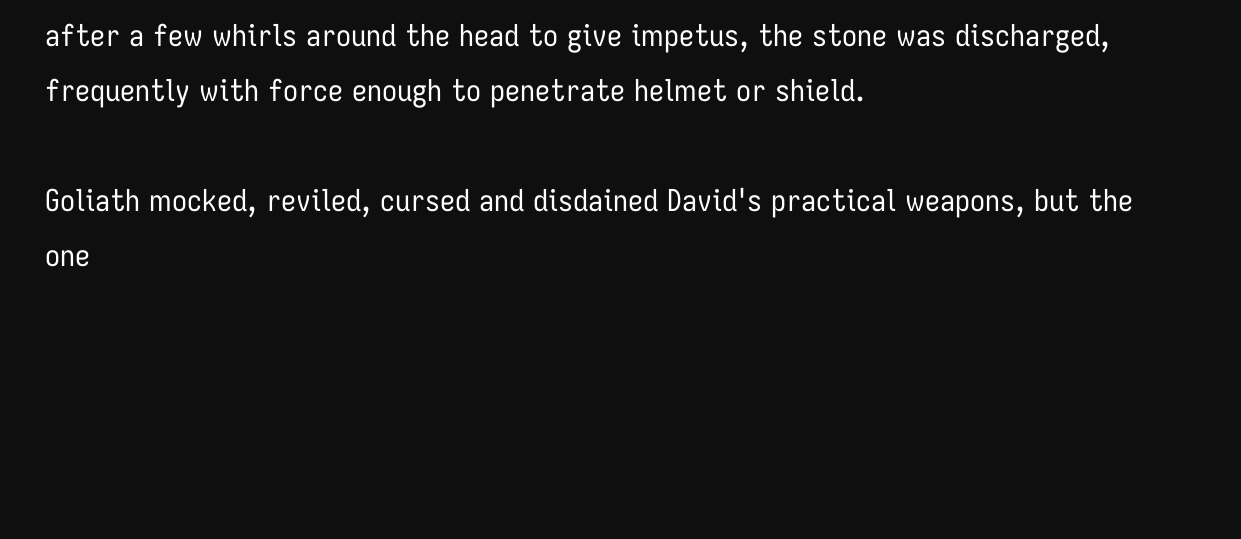after a few whirls around the head to give impetus, the stone was discharged, frequently with force enough to penetrate helmet or shield.

Goliath mocked, reviled, cursed and disdained David's practical weapons, but the one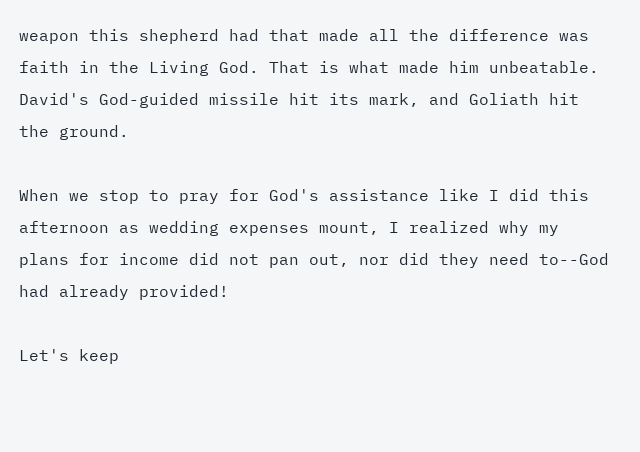weapon this shepherd had that made all the difference was faith in the Living God. That is what made him unbeatable. David's God-guided missile hit its mark, and Goliath hit the ground.

When we stop to pray for God's assistance like I did this afternoon as wedding expenses mount, I realized why my plans for income did not pan out, nor did they need to--God had already provided!

Let's keep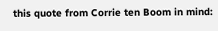this quote from Corrie ten Boom in mind: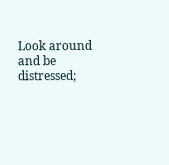Look around and be distressed;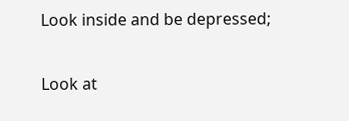Look inside and be depressed;

Look at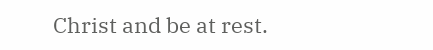Christ and be at rest.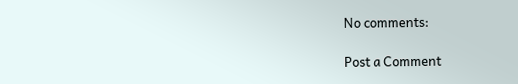No comments:

Post a Comment